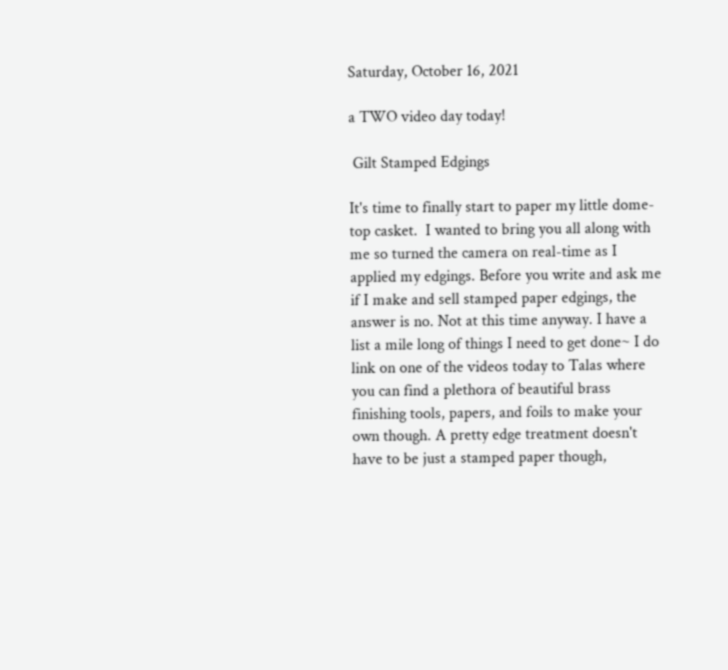Saturday, October 16, 2021

a TWO video day today!

 Gilt Stamped Edgings

It's time to finally start to paper my little dome-top casket.  I wanted to bring you all along with me so turned the camera on real-time as I applied my edgings. Before you write and ask me if I make and sell stamped paper edgings, the answer is no. Not at this time anyway. I have a list a mile long of things I need to get done~ I do link on one of the videos today to Talas where you can find a plethora of beautiful brass finishing tools, papers, and foils to make your own though. A pretty edge treatment doesn't have to be just a stamped paper though,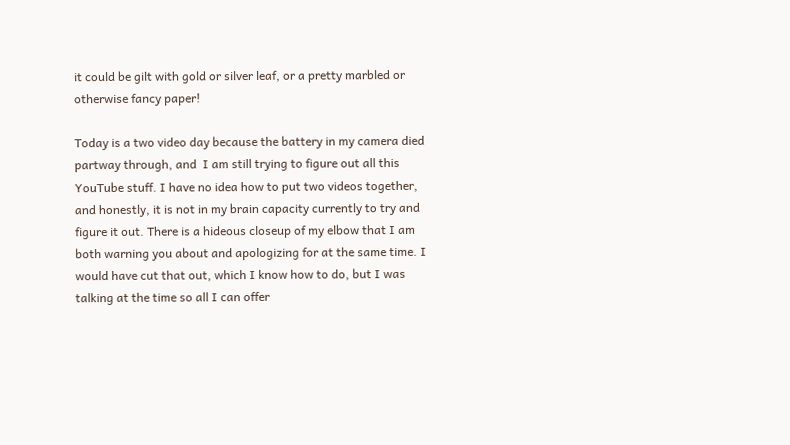it could be gilt with gold or silver leaf, or a pretty marbled or otherwise fancy paper!

Today is a two video day because the battery in my camera died partway through, and  I am still trying to figure out all this YouTube stuff. I have no idea how to put two videos together, and honestly, it is not in my brain capacity currently to try and figure it out. There is a hideous closeup of my elbow that I am both warning you about and apologizing for at the same time. I would have cut that out, which I know how to do, but I was talking at the time so all I can offer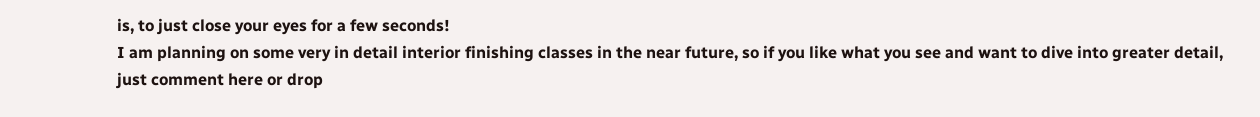is, to just close your eyes for a few seconds!
I am planning on some very in detail interior finishing classes in the near future, so if you like what you see and want to dive into greater detail, just comment here or drop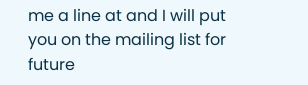me a line at and I will put you on the mailing list for future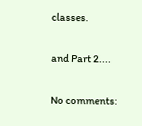classes.

and Part 2....

No comments: